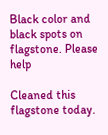Black color and black spots on flagstone. Please help

Cleaned this flagstone today.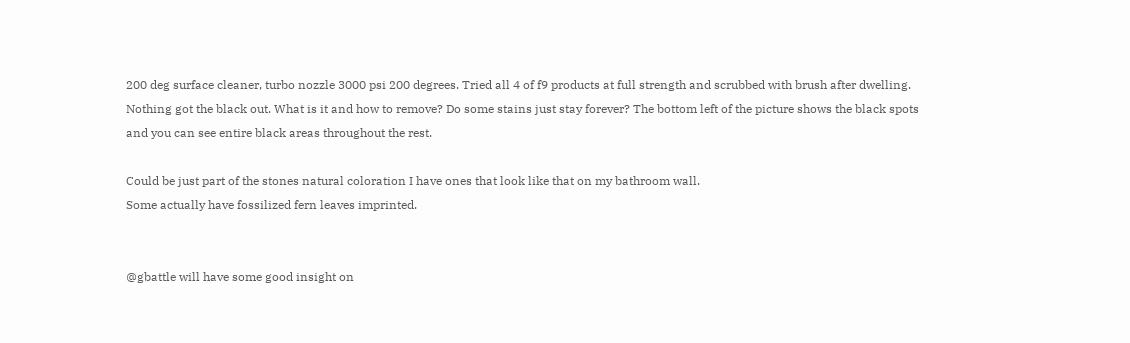200 deg surface cleaner, turbo nozzle 3000 psi 200 degrees. Tried all 4 of f9 products at full strength and scrubbed with brush after dwelling. Nothing got the black out. What is it and how to remove? Do some stains just stay forever? The bottom left of the picture shows the black spots and you can see entire black areas throughout the rest.

Could be just part of the stones natural coloration I have ones that look like that on my bathroom wall.
Some actually have fossilized fern leaves imprinted.


@gbattle will have some good insight on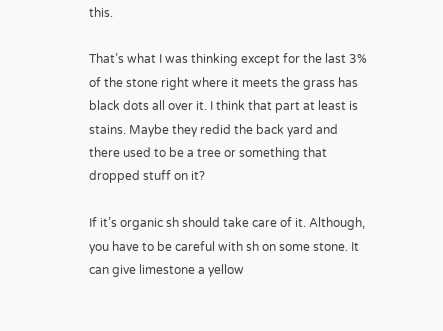this.

That’s what I was thinking except for the last 3% of the stone right where it meets the grass has black dots all over it. I think that part at least is stains. Maybe they redid the back yard and there used to be a tree or something that dropped stuff on it?

If it’s organic sh should take care of it. Although, you have to be careful with sh on some stone. It can give limestone a yellow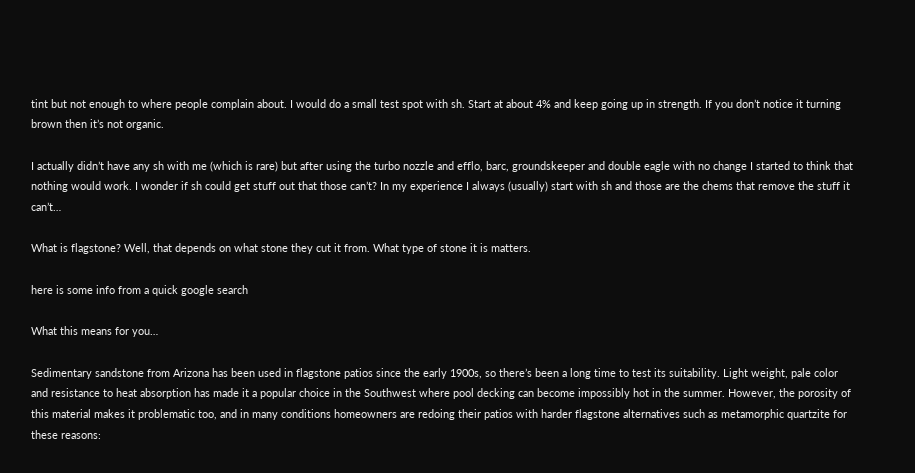tint but not enough to where people complain about. I would do a small test spot with sh. Start at about 4% and keep going up in strength. If you don’t notice it turning brown then it’s not organic.

I actually didn’t have any sh with me (which is rare) but after using the turbo nozzle and efflo, barc, groundskeeper and double eagle with no change I started to think that nothing would work. I wonder if sh could get stuff out that those can’t? In my experience I always (usually) start with sh and those are the chems that remove the stuff it can’t…

What is flagstone? Well, that depends on what stone they cut it from. What type of stone it is matters.

here is some info from a quick google search

What this means for you…

Sedimentary sandstone from Arizona has been used in flagstone patios since the early 1900s, so there’s been a long time to test its suitability. Light weight, pale color and resistance to heat absorption has made it a popular choice in the Southwest where pool decking can become impossibly hot in the summer. However, the porosity of this material makes it problematic too, and in many conditions homeowners are redoing their patios with harder flagstone alternatives such as metamorphic quartzite for these reasons: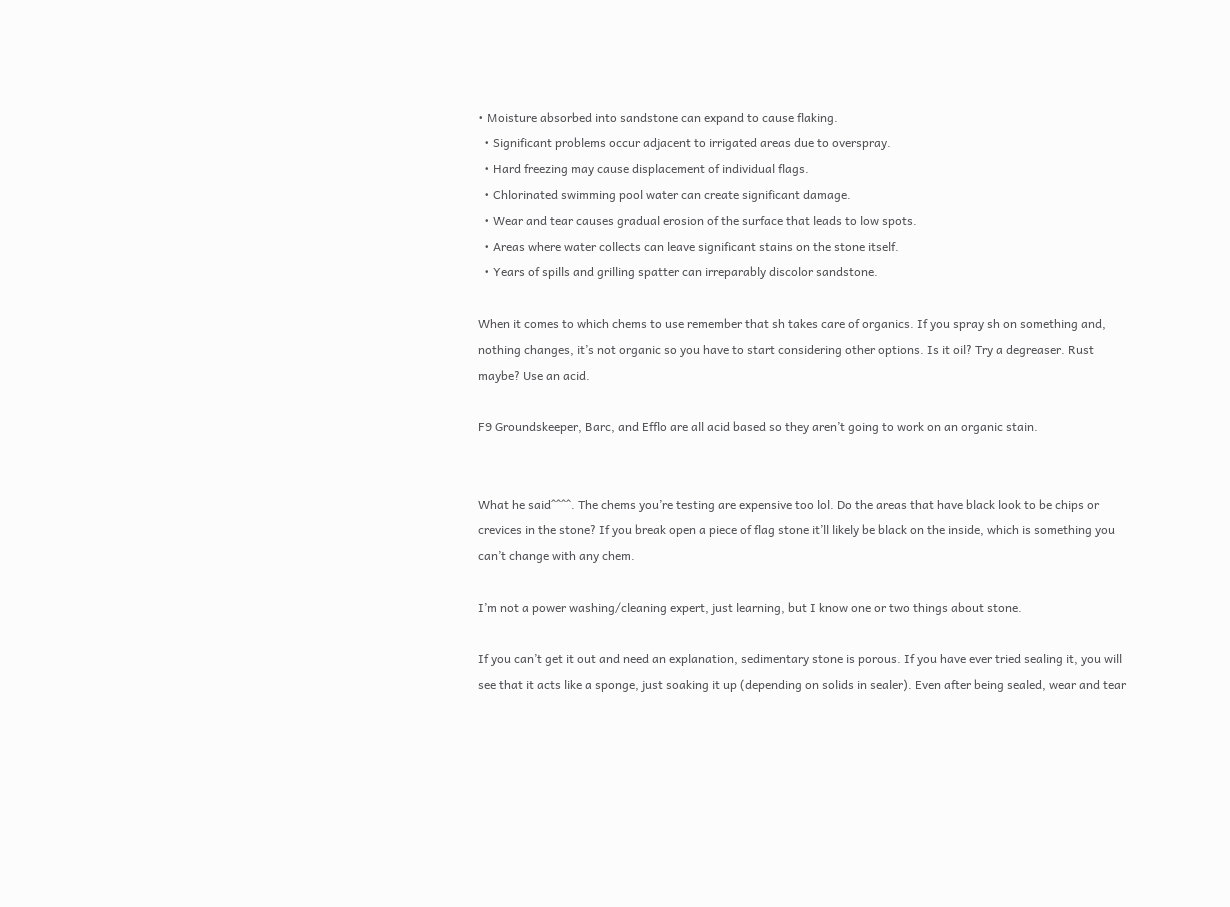• Moisture absorbed into sandstone can expand to cause flaking.
  • Significant problems occur adjacent to irrigated areas due to overspray.
  • Hard freezing may cause displacement of individual flags.
  • Chlorinated swimming pool water can create significant damage.
  • Wear and tear causes gradual erosion of the surface that leads to low spots.
  • Areas where water collects can leave significant stains on the stone itself.
  • Years of spills and grilling spatter can irreparably discolor sandstone.

When it comes to which chems to use remember that sh takes care of organics. If you spray sh on something and, nothing changes, it’s not organic so you have to start considering other options. Is it oil? Try a degreaser. Rust maybe? Use an acid.

F9 Groundskeeper, Barc, and Efflo are all acid based so they aren’t going to work on an organic stain.


What he said^^^^. The chems you’re testing are expensive too lol. Do the areas that have black look to be chips or crevices in the stone? If you break open a piece of flag stone it’ll likely be black on the inside, which is something you can’t change with any chem.

I’m not a power washing/cleaning expert, just learning, but I know one or two things about stone.

If you can’t get it out and need an explanation, sedimentary stone is porous. If you have ever tried sealing it, you will see that it acts like a sponge, just soaking it up (depending on solids in sealer). Even after being sealed, wear and tear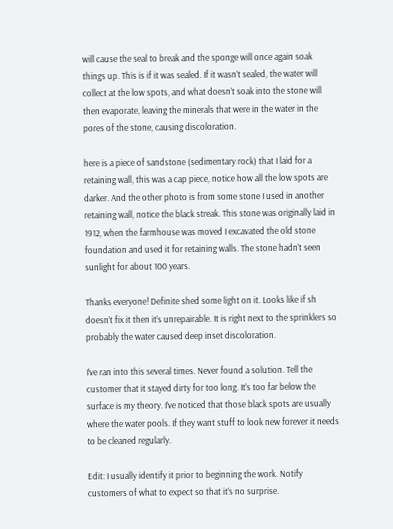will cause the seal to break and the sponge will once again soak things up. This is if it was sealed. If it wasn’t sealed, the water will collect at the low spots, and what doesn’t soak into the stone will then evaporate, leaving the minerals that were in the water in the pores of the stone, causing discoloration.

here is a piece of sandstone (sedimentary rock) that I laid for a retaining wall, this was a cap piece, notice how all the low spots are darker. And the other photo is from some stone I used in another retaining wall, notice the black streak. This stone was originally laid in 1912, when the farmhouse was moved I excavated the old stone foundation and used it for retaining walls. The stone hadn’t seen sunlight for about 100 years.

Thanks everyone! Definite shed some light on it. Looks like if sh doesn’t fix it then it’s unrepairable. It is right next to the sprinklers so probably the water caused deep inset discoloration.

I’ve ran into this several times. Never found a solution. Tell the customer that it stayed dirty for too long. It’s too far below the surface is my theory. I’ve noticed that those black spots are usually where the water pools. If they want stuff to look new forever it needs to be cleaned regularly.

Edit: I usually identify it prior to beginning the work. Notify customers of what to expect so that it’s no surprise.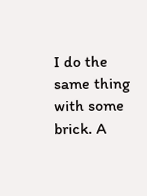I do the same thing with some brick. A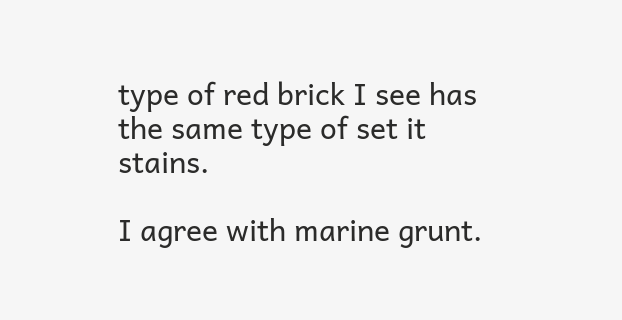type of red brick I see has the same type of set it stains.

I agree with marine grunt.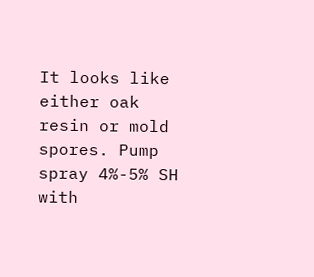It looks like either oak resin or mold spores. Pump spray 4%-5% SH with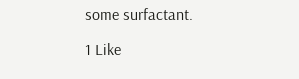some surfactant.

1 Like